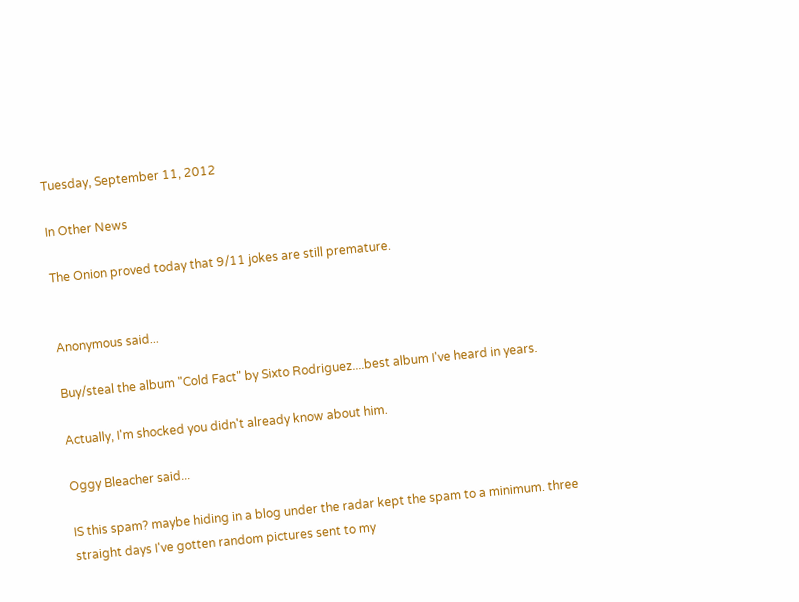Tuesday, September 11, 2012

In Other News

The Onion proved today that 9/11 jokes are still premature.


Anonymous said...

Buy/steal the album "Cold Fact" by Sixto Rodriguez....best album I've heard in years.

Actually, I'm shocked you didn't already know about him.

Oggy Bleacher said...

IS this spam? maybe hiding in a blog under the radar kept the spam to a minimum. three straight days I've gotten random pictures sent to my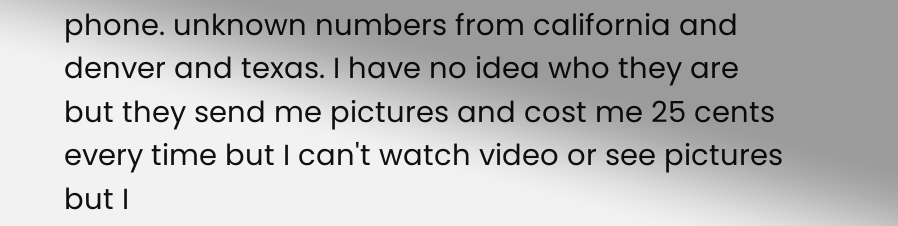phone. unknown numbers from california and denver and texas. I have no idea who they are but they send me pictures and cost me 25 cents every time but I can't watch video or see pictures but I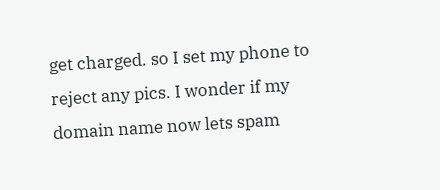get charged. so I set my phone to reject any pics. I wonder if my domain name now lets spam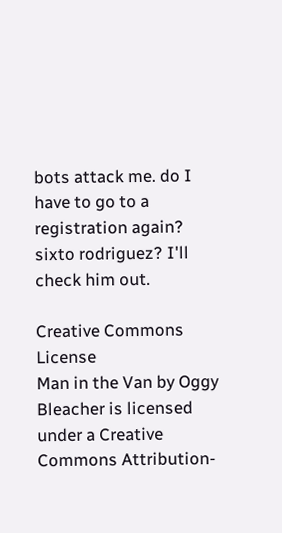bots attack me. do I have to go to a registration again?
sixto rodriguez? I'll check him out.

Creative Commons License
Man in the Van by Oggy Bleacher is licensed under a Creative Commons Attribution-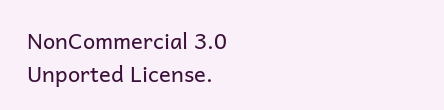NonCommercial 3.0 Unported License.